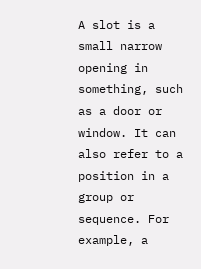A slot is a small narrow opening in something, such as a door or window. It can also refer to a position in a group or sequence. For example, a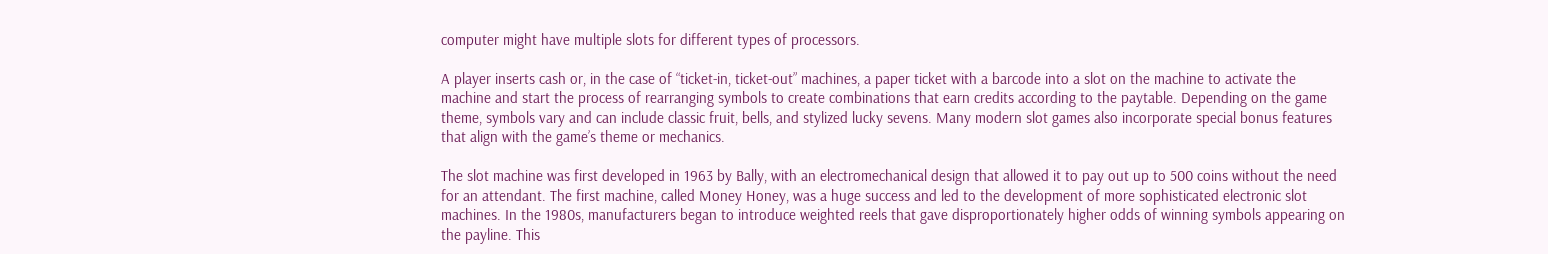computer might have multiple slots for different types of processors.

A player inserts cash or, in the case of “ticket-in, ticket-out” machines, a paper ticket with a barcode into a slot on the machine to activate the machine and start the process of rearranging symbols to create combinations that earn credits according to the paytable. Depending on the game theme, symbols vary and can include classic fruit, bells, and stylized lucky sevens. Many modern slot games also incorporate special bonus features that align with the game’s theme or mechanics.

The slot machine was first developed in 1963 by Bally, with an electromechanical design that allowed it to pay out up to 500 coins without the need for an attendant. The first machine, called Money Honey, was a huge success and led to the development of more sophisticated electronic slot machines. In the 1980s, manufacturers began to introduce weighted reels that gave disproportionately higher odds of winning symbols appearing on the payline. This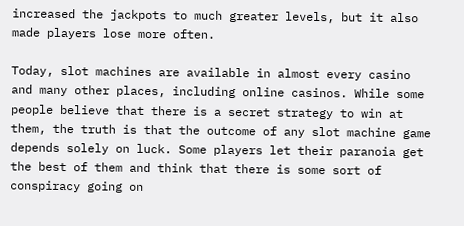increased the jackpots to much greater levels, but it also made players lose more often.

Today, slot machines are available in almost every casino and many other places, including online casinos. While some people believe that there is a secret strategy to win at them, the truth is that the outcome of any slot machine game depends solely on luck. Some players let their paranoia get the best of them and think that there is some sort of conspiracy going on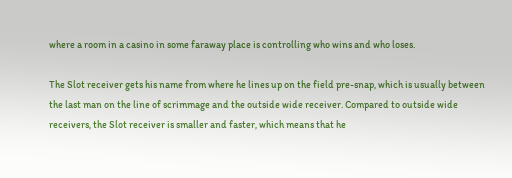where a room in a casino in some faraway place is controlling who wins and who loses.

The Slot receiver gets his name from where he lines up on the field pre-snap, which is usually between the last man on the line of scrimmage and the outside wide receiver. Compared to outside wide receivers, the Slot receiver is smaller and faster, which means that he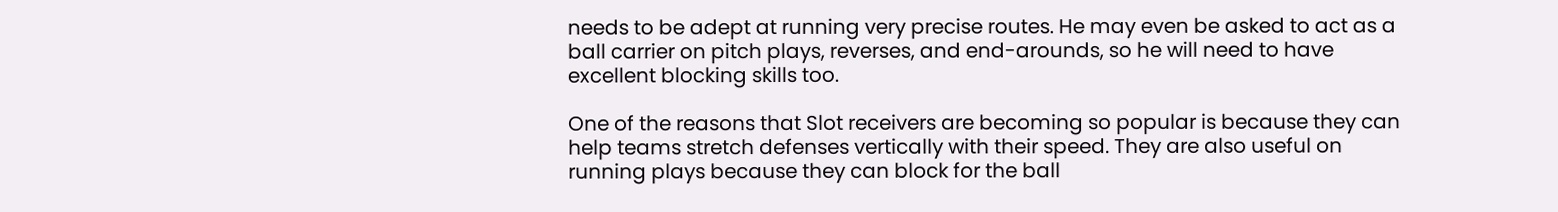needs to be adept at running very precise routes. He may even be asked to act as a ball carrier on pitch plays, reverses, and end-arounds, so he will need to have excellent blocking skills too.

One of the reasons that Slot receivers are becoming so popular is because they can help teams stretch defenses vertically with their speed. They are also useful on running plays because they can block for the ball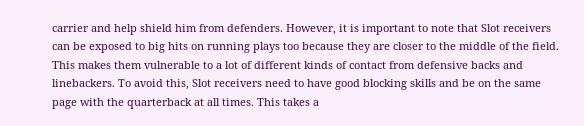carrier and help shield him from defenders. However, it is important to note that Slot receivers can be exposed to big hits on running plays too because they are closer to the middle of the field. This makes them vulnerable to a lot of different kinds of contact from defensive backs and linebackers. To avoid this, Slot receivers need to have good blocking skills and be on the same page with the quarterback at all times. This takes a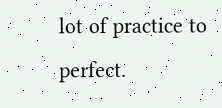lot of practice to perfect.